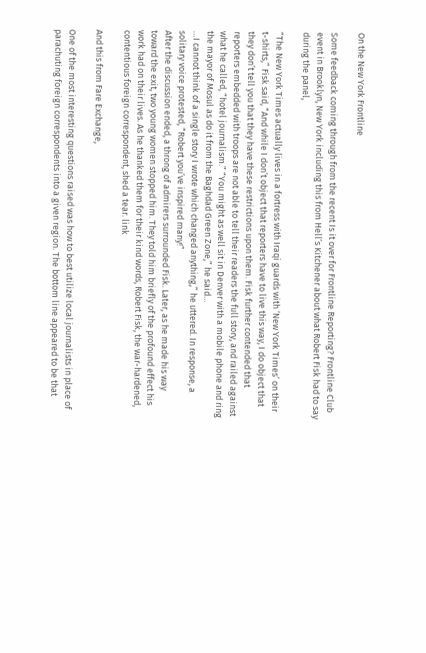On the New York Frontline

Some feedback coming through from the recent Is it over for Frontline Reporting? Frontline Club event in Brooklyn, New York including this from Hell’s Kitchener about what Robert Fisk had to say during the panel,

“The New York Times actually lives in a fortress with Iraqi guards with ‘New York Times’ on their t-shirts,” Fisk said, “And while I don’t object that reporters have to live this way, I do object that they don’t tell you that they have these restrictions upon them. Fisk further contended that reporters embedded with troops are not able to tell their readers the full story, and railed against what he called, “hotel journalism.” “You might as well sit in Denver with a mobile phone and ring the mayor of Mosul as do it from the Baghdad Green Zone,” he said…
…I cannot think of a single story I wrote which changed anything,” he uttered. In response, a solitary voice protested, “Robert you’ve inspired many!”
After the discussion ended, a throng of admirers surrounded Fisk. Later, as he made his way toward the exit, two young women stopped him. They told him briefly of the profound effect his work had on their lives. As he thanked them for their kind words, Robert Fisk, the war-hardened, contentious foreign correspondent, shed a tear. link

And this from Fare Exchange,

One of the most interesting questions raised was how to best utilize local journalists in place of parachuting foreign correspondents into a given region. The bottom line appeared to be that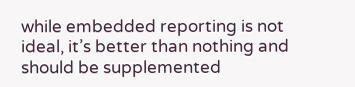while embedded reporting is not ideal, it’s better than nothing and should be supplemented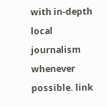with in-depth local journalism whenever possible. link